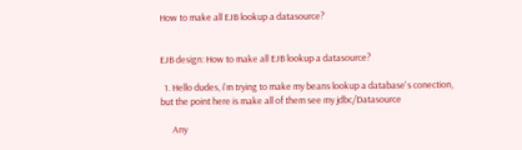How to make all EJB lookup a datasource?


EJB design: How to make all EJB lookup a datasource?

  1. Hello dudes, i'm trying to make my beans lookup a database's conection, but the point here is make all of them see my jdbc/Datasource

      Any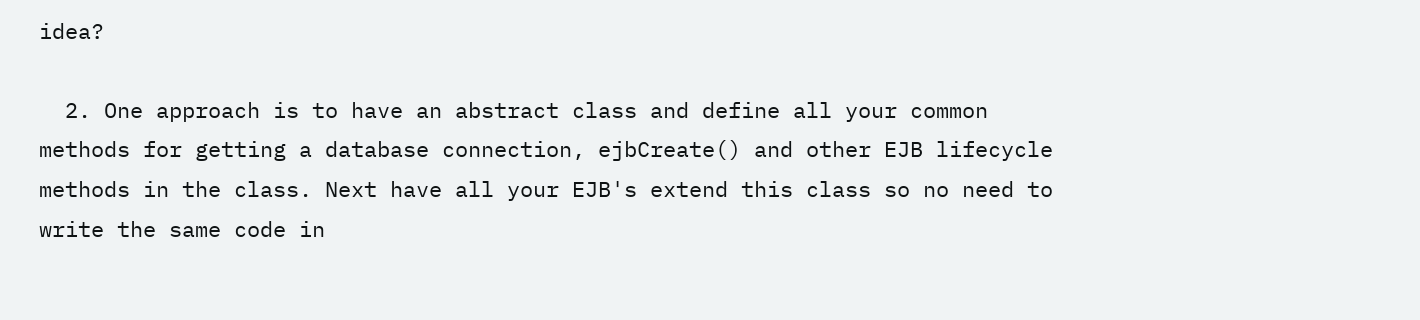idea?

  2. One approach is to have an abstract class and define all your common methods for getting a database connection, ejbCreate() and other EJB lifecycle methods in the class. Next have all your EJB's extend this class so no need to write the same code in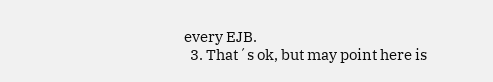every EJB.
  3. That´s ok, but may point here is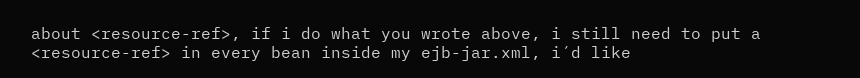about <resource-ref>, if i do what you wrote above, i still need to put a <resource-ref> in every bean inside my ejb-jar.xml, i´d like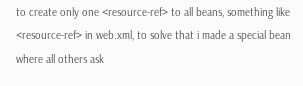to create only one <resource-ref> to all beans, something like <resource-ref> in web.xml, to solve that i made a special bean where all others ask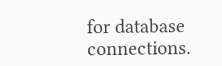for database connections.